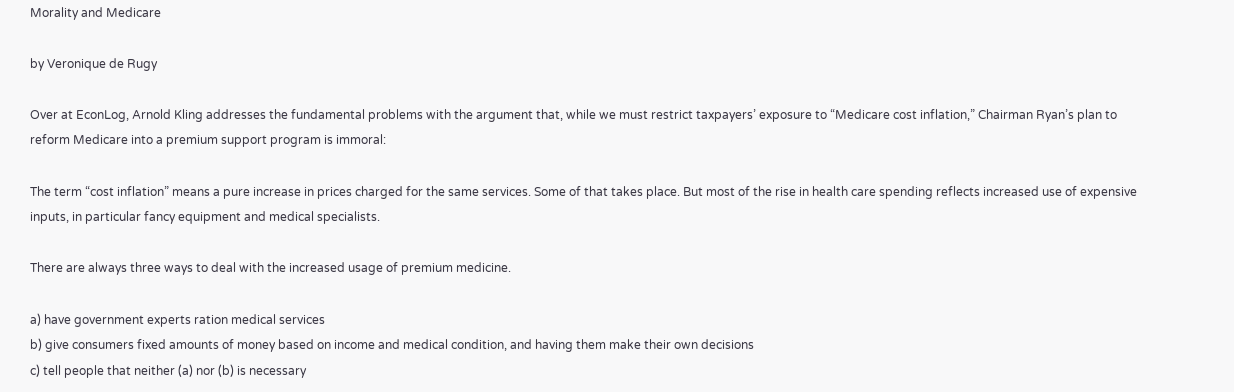Morality and Medicare

by Veronique de Rugy

Over at EconLog, Arnold Kling addresses the fundamental problems with the argument that, while we must restrict taxpayers’ exposure to “Medicare cost inflation,” Chairman Ryan’s plan to reform Medicare into a premium support program is immoral:

The term “cost inflation” means a pure increase in prices charged for the same services. Some of that takes place. But most of the rise in health care spending reflects increased use of expensive inputs, in particular fancy equipment and medical specialists.

There are always three ways to deal with the increased usage of premium medicine.

a) have government experts ration medical services
b) give consumers fixed amounts of money based on income and medical condition, and having them make their own decisions
c) tell people that neither (a) nor (b) is necessary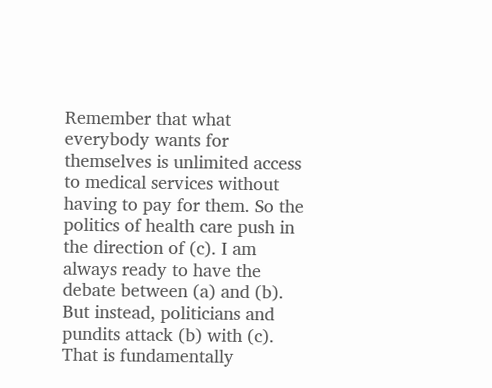Remember that what everybody wants for themselves is unlimited access to medical services without having to pay for them. So the politics of health care push in the direction of (c). I am always ready to have the debate between (a) and (b). But instead, politicians and pundits attack (b) with (c). That is fundamentally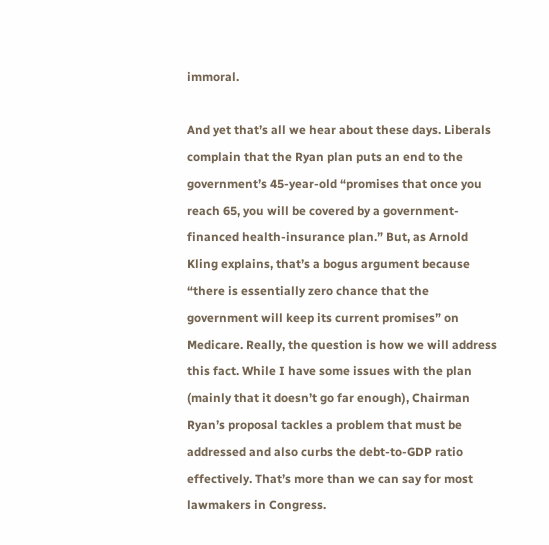immoral.

And yet that’s all we hear about these days. Liberals complain that the Ryan plan puts an end to the government’s 45-year-old “promises that once you reach 65, you will be covered by a government-financed health-insurance plan.” But, as Arnold Kling explains, that’s a bogus argument because “there is essentially zero chance that the government will keep its current promises” on Medicare. Really, the question is how we will address this fact. While I have some issues with the plan (mainly that it doesn’t go far enough), Chairman Ryan’s proposal tackles a problem that must be addressed and also curbs the debt-to-GDP ratio effectively. That’s more than we can say for most lawmakers in Congress.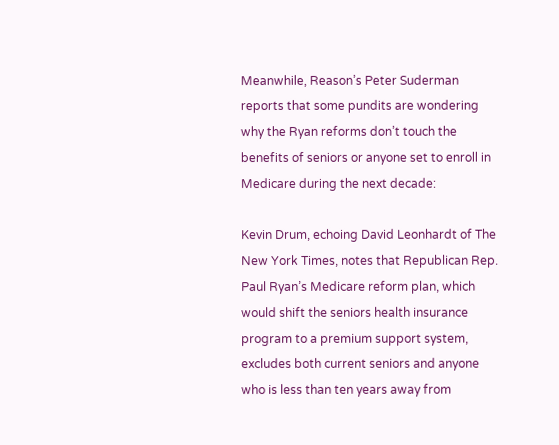Meanwhile, Reason’s Peter Suderman reports that some pundits are wondering why the Ryan reforms don’t touch the benefits of seniors or anyone set to enroll in Medicare during the next decade:

Kevin Drum, echoing David Leonhardt of The New York Times, notes that Republican Rep. Paul Ryan’s Medicare reform plan, which would shift the seniors health insurance program to a premium support system, excludes both current seniors and anyone who is less than ten years away from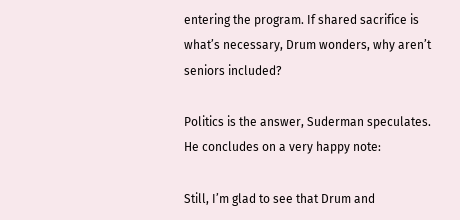entering the program. If shared sacrifice is what’s necessary, Drum wonders, why aren’t seniors included?

Politics is the answer, Suderman speculates. He concludes on a very happy note:

Still, I’m glad to see that Drum and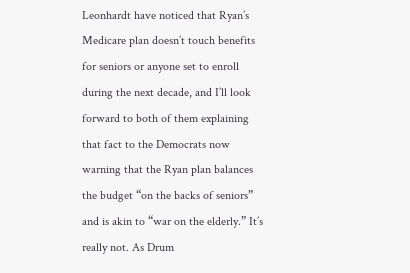Leonhardt have noticed that Ryan’s Medicare plan doesn’t touch benefits for seniors or anyone set to enroll during the next decade, and I’ll look forward to both of them explaining that fact to the Democrats now warning that the Ryan plan balances the budget “on the backs of seniors” and is akin to “war on the elderly.” It’s really not. As Drum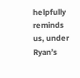helpfully reminds us, under Ryan’s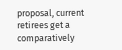proposal, current retirees get a comparatively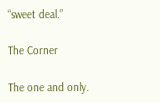“sweet deal.”

The Corner

The one and only.